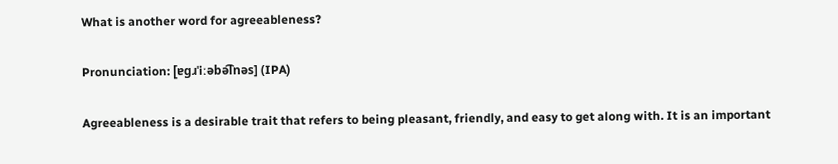What is another word for agreeableness?

Pronunciation: [ɐɡɹˈiːəbə͡lnəs] (IPA)

Agreeableness is a desirable trait that refers to being pleasant, friendly, and easy to get along with. It is an important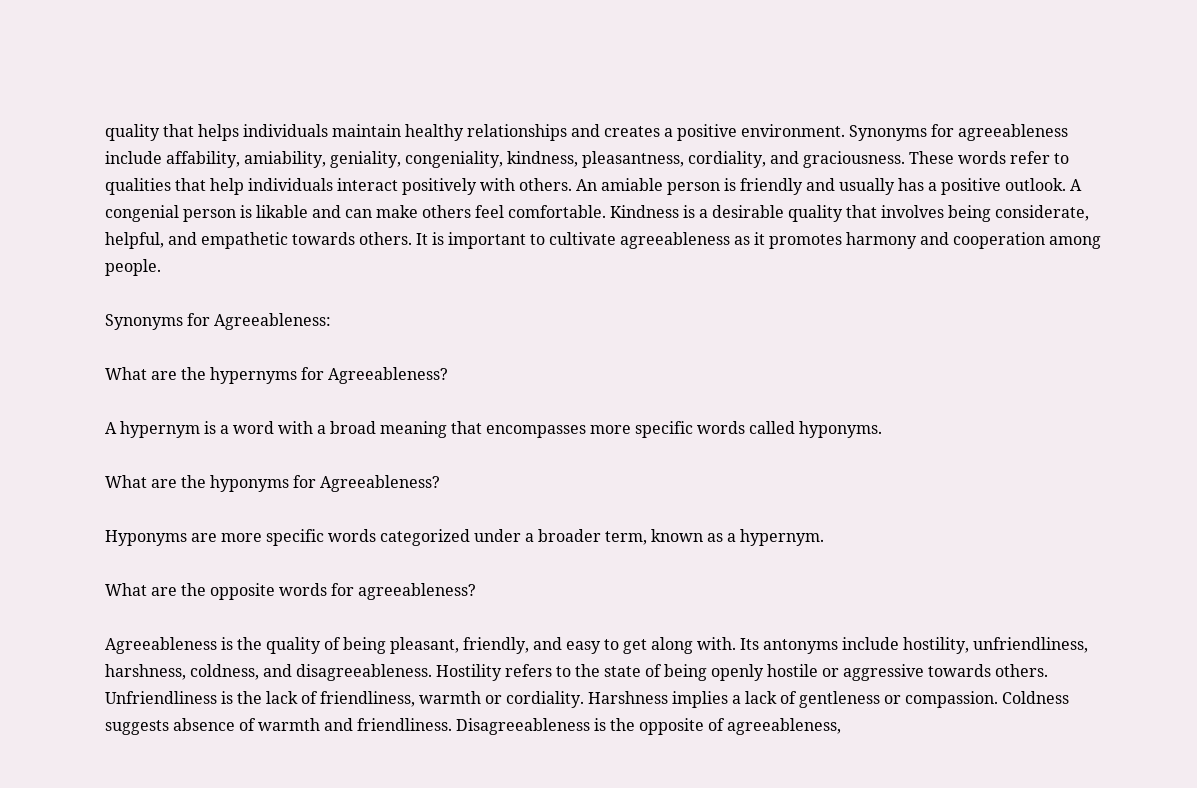quality that helps individuals maintain healthy relationships and creates a positive environment. Synonyms for agreeableness include affability, amiability, geniality, congeniality, kindness, pleasantness, cordiality, and graciousness. These words refer to qualities that help individuals interact positively with others. An amiable person is friendly and usually has a positive outlook. A congenial person is likable and can make others feel comfortable. Kindness is a desirable quality that involves being considerate, helpful, and empathetic towards others. It is important to cultivate agreeableness as it promotes harmony and cooperation among people.

Synonyms for Agreeableness:

What are the hypernyms for Agreeableness?

A hypernym is a word with a broad meaning that encompasses more specific words called hyponyms.

What are the hyponyms for Agreeableness?

Hyponyms are more specific words categorized under a broader term, known as a hypernym.

What are the opposite words for agreeableness?

Agreeableness is the quality of being pleasant, friendly, and easy to get along with. Its antonyms include hostility, unfriendliness, harshness, coldness, and disagreeableness. Hostility refers to the state of being openly hostile or aggressive towards others. Unfriendliness is the lack of friendliness, warmth or cordiality. Harshness implies a lack of gentleness or compassion. Coldness suggests absence of warmth and friendliness. Disagreeableness is the opposite of agreeableness,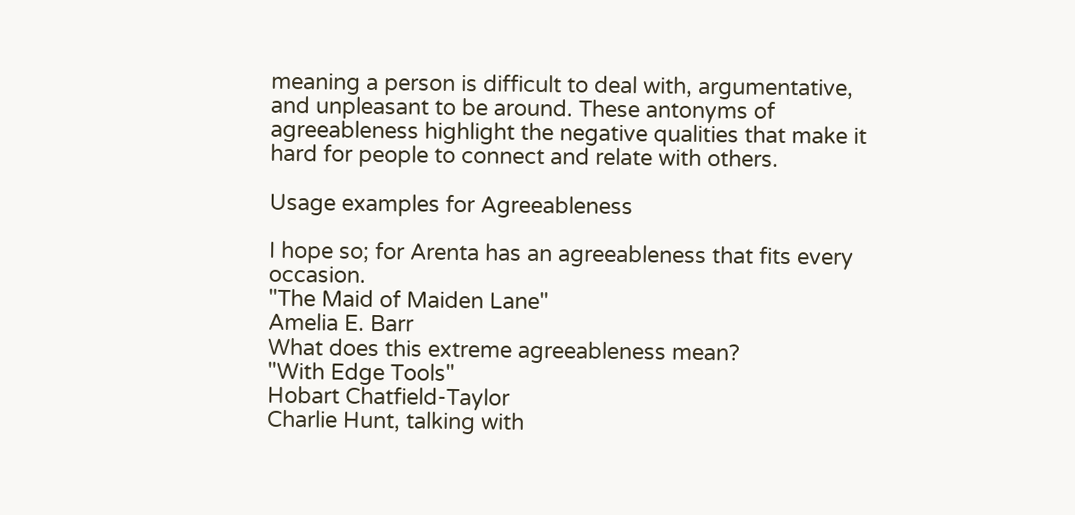meaning a person is difficult to deal with, argumentative, and unpleasant to be around. These antonyms of agreeableness highlight the negative qualities that make it hard for people to connect and relate with others.

Usage examples for Agreeableness

I hope so; for Arenta has an agreeableness that fits every occasion.
"The Maid of Maiden Lane"
Amelia E. Barr
What does this extreme agreeableness mean?
"With Edge Tools"
Hobart Chatfield-Taylor
Charlie Hunt, talking with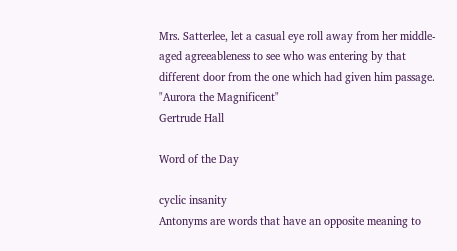Mrs. Satterlee, let a casual eye roll away from her middle-aged agreeableness to see who was entering by that different door from the one which had given him passage.
"Aurora the Magnificent"
Gertrude Hall

Word of the Day

cyclic insanity
Antonyms are words that have an opposite meaning to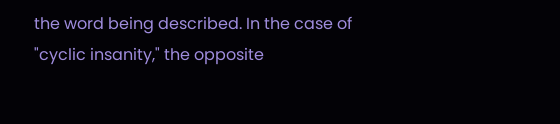the word being described. In the case of "cyclic insanity," the opposite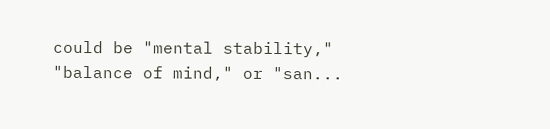could be "mental stability," "balance of mind," or "san...